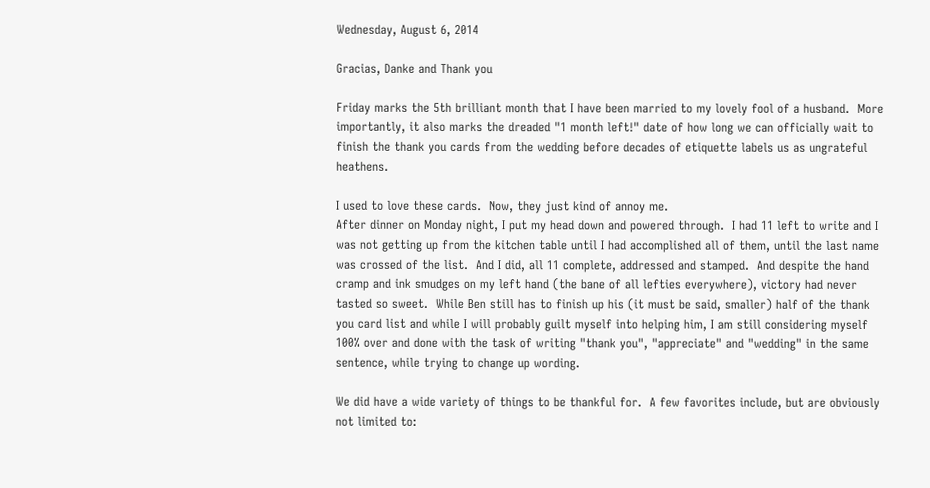Wednesday, August 6, 2014

Gracias, Danke and Thank you

Friday marks the 5th brilliant month that I have been married to my lovely fool of a husband.  More importantly, it also marks the dreaded "1 month left!" date of how long we can officially wait to finish the thank you cards from the wedding before decades of etiquette labels us as ungrateful heathens.

I used to love these cards.  Now, they just kind of annoy me.
After dinner on Monday night, I put my head down and powered through.  I had 11 left to write and I was not getting up from the kitchen table until I had accomplished all of them, until the last name was crossed of the list.  And I did, all 11 complete, addressed and stamped.  And despite the hand cramp and ink smudges on my left hand (the bane of all lefties everywhere), victory had never tasted so sweet.  While Ben still has to finish up his (it must be said, smaller) half of the thank you card list and while I will probably guilt myself into helping him, I am still considering myself 100% over and done with the task of writing "thank you", "appreciate" and "wedding" in the same sentence, while trying to change up wording.

We did have a wide variety of things to be thankful for.  A few favorites include, but are obviously not limited to: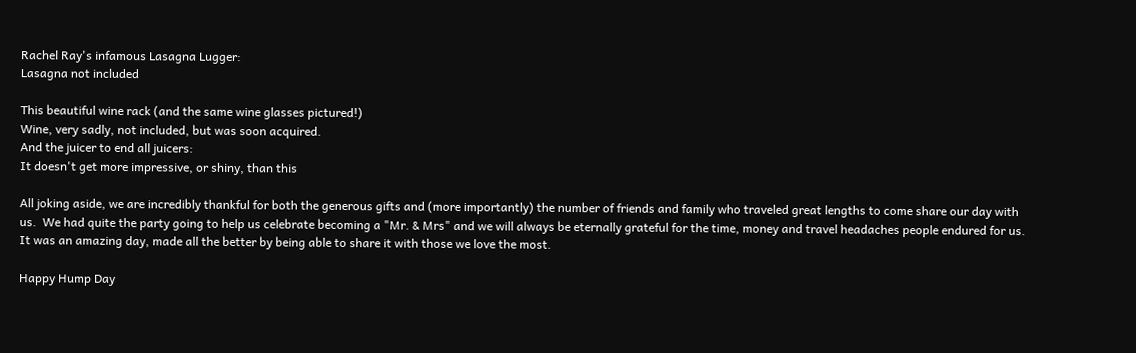Rachel Ray's infamous Lasagna Lugger:
Lasagna not included

This beautiful wine rack (and the same wine glasses pictured!)
Wine, very sadly, not included, but was soon acquired.
And the juicer to end all juicers:
It doesn't get more impressive, or shiny, than this

All joking aside, we are incredibly thankful for both the generous gifts and (more importantly) the number of friends and family who traveled great lengths to come share our day with us.  We had quite the party going to help us celebrate becoming a "Mr. & Mrs" and we will always be eternally grateful for the time, money and travel headaches people endured for us.  It was an amazing day, made all the better by being able to share it with those we love the most.

Happy Hump Day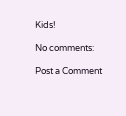Kids!

No comments:

Post a Comment